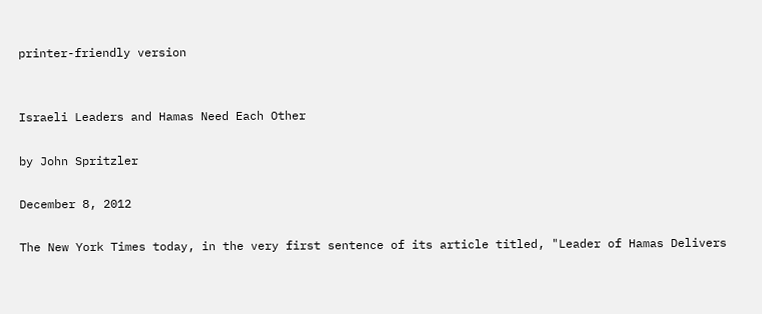printer-friendly version


Israeli Leaders and Hamas Need Each Other

by John Spritzler

December 8, 2012

The New York Times today, in the very first sentence of its article titled, "Leader of Hamas Delivers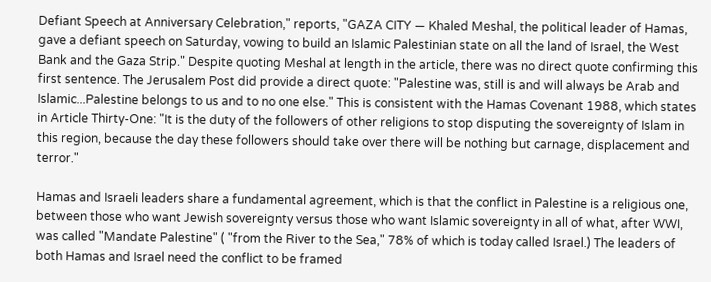Defiant Speech at Anniversary Celebration," reports, "GAZA CITY — Khaled Meshal, the political leader of Hamas, gave a defiant speech on Saturday, vowing to build an Islamic Palestinian state on all the land of Israel, the West Bank and the Gaza Strip." Despite quoting Meshal at length in the article, there was no direct quote confirming this first sentence. The Jerusalem Post did provide a direct quote: "Palestine was, still is and will always be Arab and Islamic...Palestine belongs to us and to no one else." This is consistent with the Hamas Covenant 1988, which states in Article Thirty-One: "It is the duty of the followers of other religions to stop disputing the sovereignty of Islam in this region, because the day these followers should take over there will be nothing but carnage, displacement and terror."

Hamas and Israeli leaders share a fundamental agreement, which is that the conflict in Palestine is a religious one, between those who want Jewish sovereignty versus those who want Islamic sovereignty in all of what, after WWI, was called "Mandate Palestine" ( "from the River to the Sea," 78% of which is today called Israel.) The leaders of both Hamas and Israel need the conflict to be framed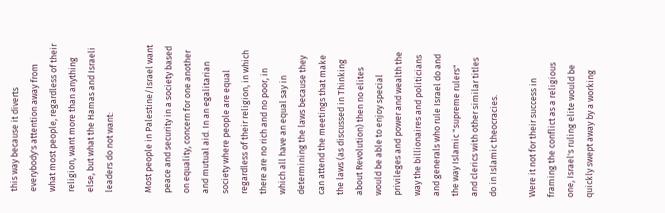this way because it diverts everybody's attention away from what most people, regardless of their religion, want more than anything else, but what the Hamas and Israeli leaders do not want:

Most people in Palestine/Israel want peace and security in a society based on equality, concern for one another and mutual aid. In an egalitarian society where people are equal regardless of their religion, in which there are no rich and no poor, in which all have an equal say in determining the laws because they can attend the meetings that make the laws (as discussed in Thinking about Revolution) then no elites would be able to enjoy special privileges and power and wealth the way the billionaires and politicians and generals who rule Israel do and the way Islamic "supreme rulers" and clerics with other similar titles do in Islamic theocracies.

Were it not for their success in framing the conflict as a religious one, Israel's ruling elite would be quickly swept away by a working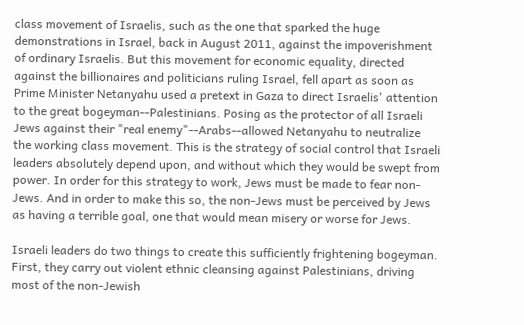class movement of Israelis, such as the one that sparked the huge demonstrations in Israel, back in August 2011, against the impoverishment of ordinary Israelis. But this movement for economic equality, directed against the billionaires and politicians ruling Israel, fell apart as soon as Prime Minister Netanyahu used a pretext in Gaza to direct Israelis' attention to the great bogeyman--Palestinians. Posing as the protector of all Israeli Jews against their "real enemy"--Arabs--allowed Netanyahu to neutralize the working class movement. This is the strategy of social control that Israeli leaders absolutely depend upon, and without which they would be swept from power. In order for this strategy to work, Jews must be made to fear non-Jews. And in order to make this so, the non-Jews must be perceived by Jews as having a terrible goal, one that would mean misery or worse for Jews.

Israeli leaders do two things to create this sufficiently frightening bogeyman. First, they carry out violent ethnic cleansing against Palestinians, driving most of the non-Jewish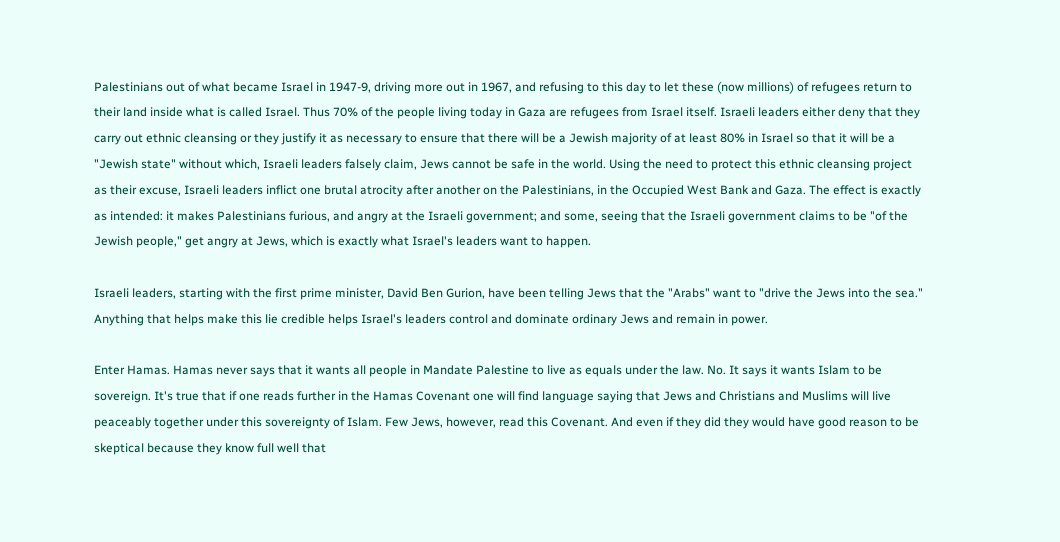Palestinians out of what became Israel in 1947-9, driving more out in 1967, and refusing to this day to let these (now millions) of refugees return to their land inside what is called Israel. Thus 70% of the people living today in Gaza are refugees from Israel itself. Israeli leaders either deny that they carry out ethnic cleansing or they justify it as necessary to ensure that there will be a Jewish majority of at least 80% in Israel so that it will be a "Jewish state" without which, Israeli leaders falsely claim, Jews cannot be safe in the world. Using the need to protect this ethnic cleansing project as their excuse, Israeli leaders inflict one brutal atrocity after another on the Palestinians, in the Occupied West Bank and Gaza. The effect is exactly as intended: it makes Palestinians furious, and angry at the Israeli government; and some, seeing that the Israeli government claims to be "of the Jewish people," get angry at Jews, which is exactly what Israel's leaders want to happen.

Israeli leaders, starting with the first prime minister, David Ben Gurion, have been telling Jews that the "Arabs" want to "drive the Jews into the sea." Anything that helps make this lie credible helps Israel's leaders control and dominate ordinary Jews and remain in power.

Enter Hamas. Hamas never says that it wants all people in Mandate Palestine to live as equals under the law. No. It says it wants Islam to be sovereign. It's true that if one reads further in the Hamas Covenant one will find language saying that Jews and Christians and Muslims will live peaceably together under this sovereignty of Islam. Few Jews, however, read this Covenant. And even if they did they would have good reason to be skeptical because they know full well that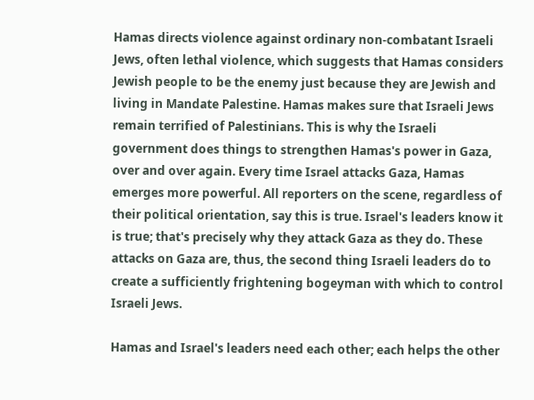Hamas directs violence against ordinary non-combatant Israeli Jews, often lethal violence, which suggests that Hamas considers Jewish people to be the enemy just because they are Jewish and living in Mandate Palestine. Hamas makes sure that Israeli Jews remain terrified of Palestinians. This is why the Israeli government does things to strengthen Hamas's power in Gaza, over and over again. Every time Israel attacks Gaza, Hamas emerges more powerful. All reporters on the scene, regardless of their political orientation, say this is true. Israel's leaders know it is true; that's precisely why they attack Gaza as they do. These attacks on Gaza are, thus, the second thing Israeli leaders do to create a sufficiently frightening bogeyman with which to control Israeli Jews.

Hamas and Israel's leaders need each other; each helps the other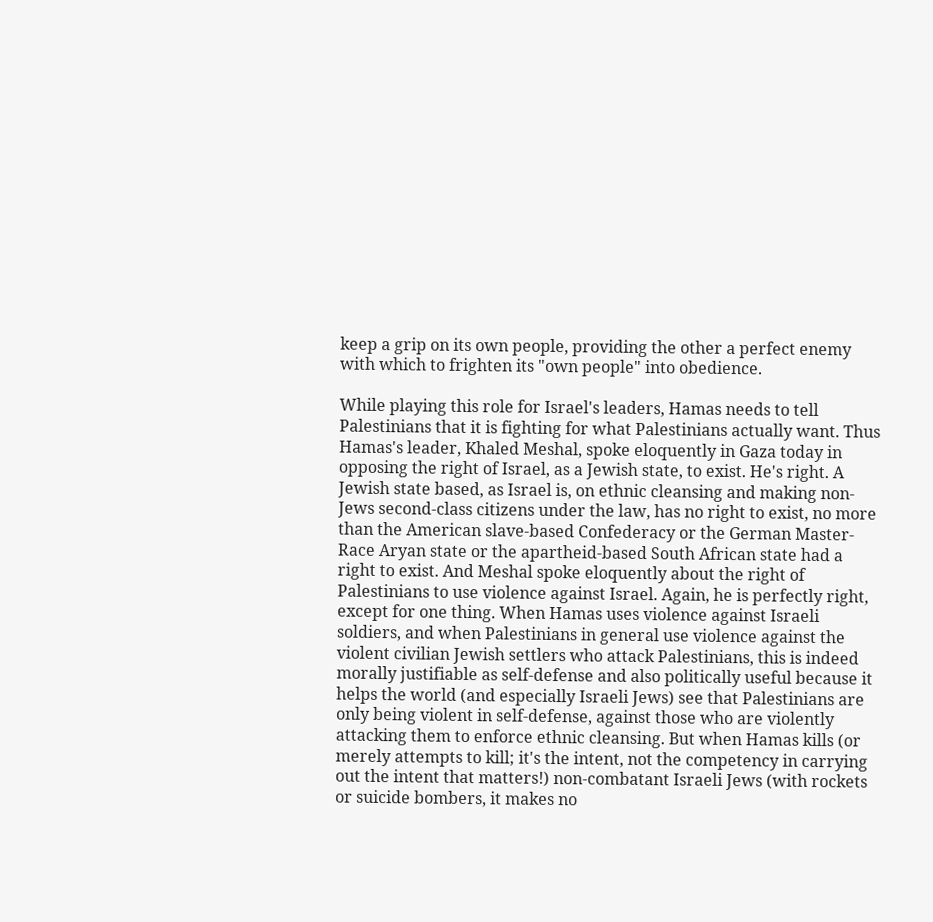keep a grip on its own people, providing the other a perfect enemy with which to frighten its "own people" into obedience.

While playing this role for Israel's leaders, Hamas needs to tell Palestinians that it is fighting for what Palestinians actually want. Thus Hamas's leader, Khaled Meshal, spoke eloquently in Gaza today in opposing the right of Israel, as a Jewish state, to exist. He's right. A Jewish state based, as Israel is, on ethnic cleansing and making non-Jews second-class citizens under the law, has no right to exist, no more than the American slave-based Confederacy or the German Master-Race Aryan state or the apartheid-based South African state had a right to exist. And Meshal spoke eloquently about the right of Palestinians to use violence against Israel. Again, he is perfectly right, except for one thing. When Hamas uses violence against Israeli soldiers, and when Palestinians in general use violence against the violent civilian Jewish settlers who attack Palestinians, this is indeed morally justifiable as self-defense and also politically useful because it helps the world (and especially Israeli Jews) see that Palestinians are only being violent in self-defense, against those who are violently attacking them to enforce ethnic cleansing. But when Hamas kills (or merely attempts to kill; it's the intent, not the competency in carrying out the intent that matters!) non-combatant Israeli Jews (with rockets or suicide bombers, it makes no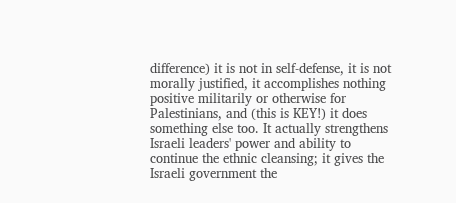difference) it is not in self-defense, it is not morally justified, it accomplishes nothing positive militarily or otherwise for Palestinians, and (this is KEY!) it does something else too. It actually strengthens Israeli leaders' power and ability to continue the ethnic cleansing; it gives the Israeli government the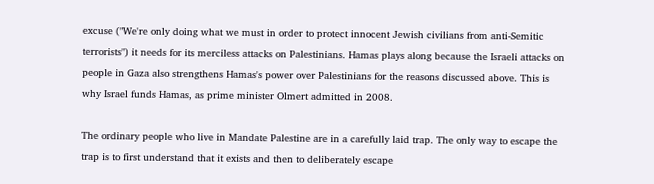excuse ("We're only doing what we must in order to protect innocent Jewish civilians from anti-Semitic terrorists") it needs for its merciless attacks on Palestinians. Hamas plays along because the Israeli attacks on people in Gaza also strengthens Hamas's power over Palestinians for the reasons discussed above. This is why Israel funds Hamas, as prime minister Olmert admitted in 2008.

The ordinary people who live in Mandate Palestine are in a carefully laid trap. The only way to escape the trap is to first understand that it exists and then to deliberately escape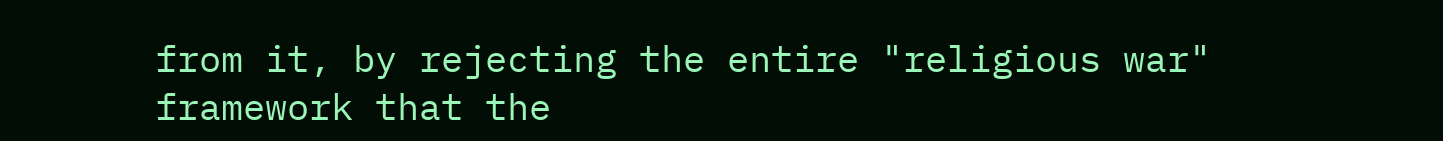from it, by rejecting the entire "religious war" framework that the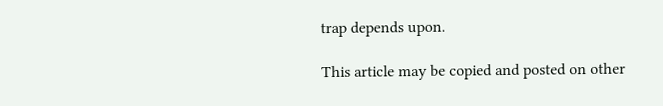trap depends upon.

This article may be copied and posted on other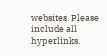websites. Please include all hyperlinks.